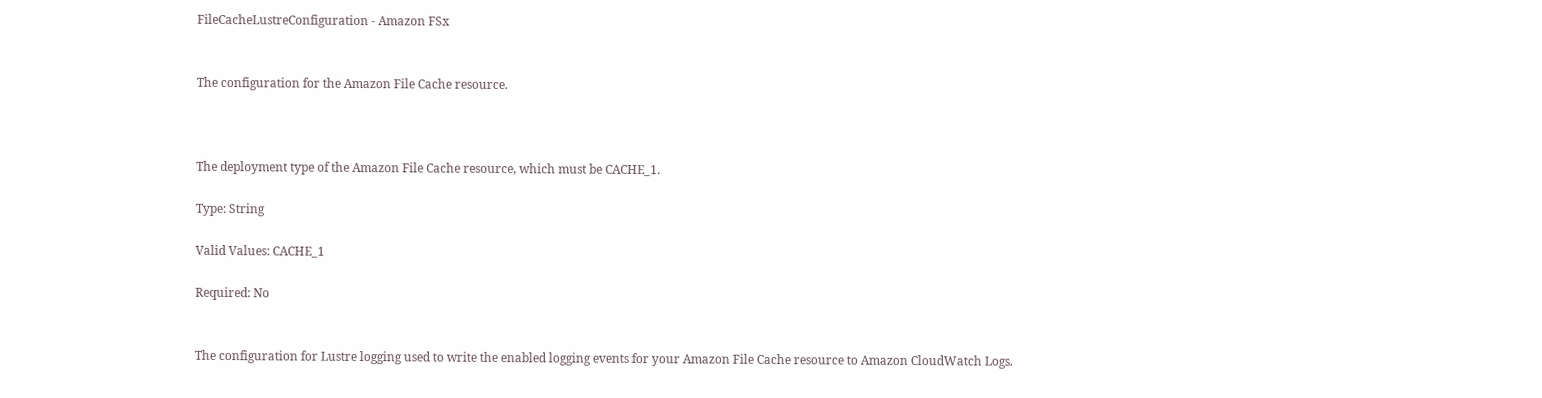FileCacheLustreConfiguration - Amazon FSx


The configuration for the Amazon File Cache resource.



The deployment type of the Amazon File Cache resource, which must be CACHE_1.

Type: String

Valid Values: CACHE_1

Required: No


The configuration for Lustre logging used to write the enabled logging events for your Amazon File Cache resource to Amazon CloudWatch Logs.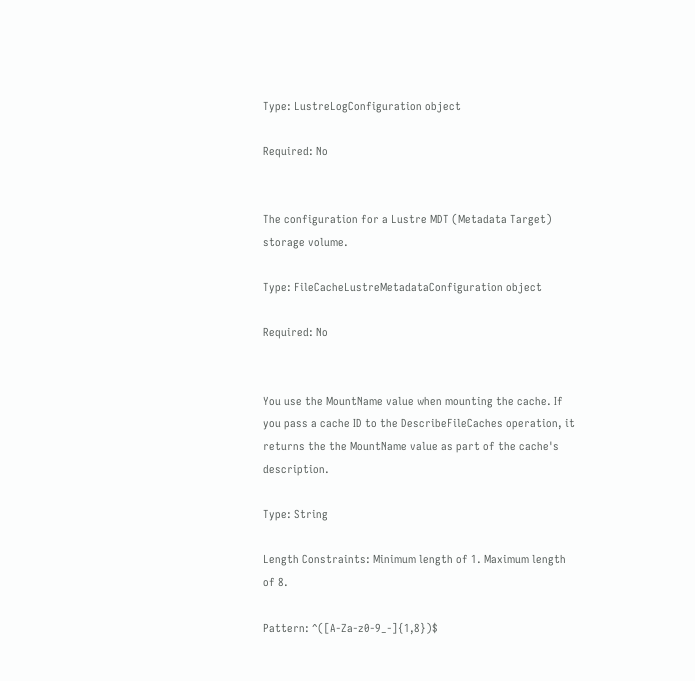Type: LustreLogConfiguration object

Required: No


The configuration for a Lustre MDT (Metadata Target) storage volume.

Type: FileCacheLustreMetadataConfiguration object

Required: No


You use the MountName value when mounting the cache. If you pass a cache ID to the DescribeFileCaches operation, it returns the the MountName value as part of the cache's description.

Type: String

Length Constraints: Minimum length of 1. Maximum length of 8.

Pattern: ^([A-Za-z0-9_-]{1,8})$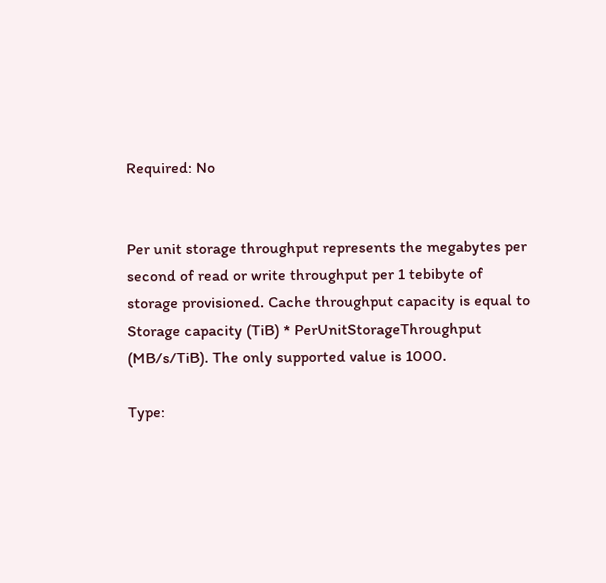Required: No


Per unit storage throughput represents the megabytes per second of read or write throughput per 1 tebibyte of storage provisioned. Cache throughput capacity is equal to Storage capacity (TiB) * PerUnitStorageThroughput (MB/s/TiB). The only supported value is 1000.

Type: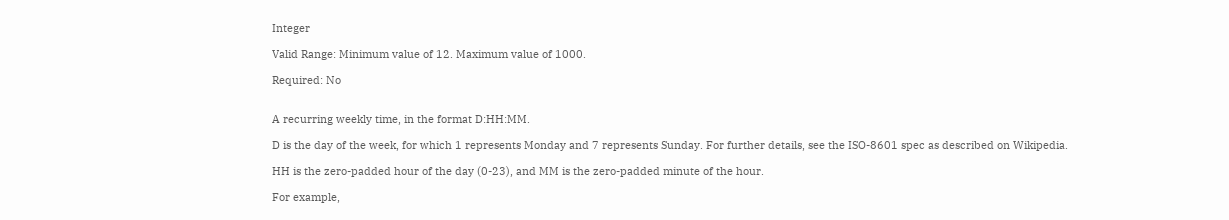Integer

Valid Range: Minimum value of 12. Maximum value of 1000.

Required: No


A recurring weekly time, in the format D:HH:MM.

D is the day of the week, for which 1 represents Monday and 7 represents Sunday. For further details, see the ISO-8601 spec as described on Wikipedia.

HH is the zero-padded hour of the day (0-23), and MM is the zero-padded minute of the hour.

For example,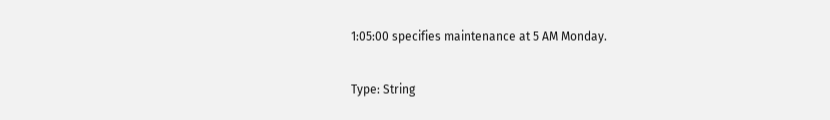1:05:00 specifies maintenance at 5 AM Monday.

Type: String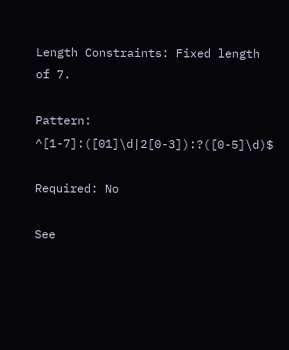Length Constraints: Fixed length of 7.

Pattern: ^[1-7]:([01]\d|2[0-3]):?([0-5]\d)$

Required: No

See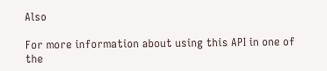Also

For more information about using this API in one of the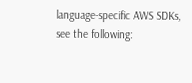language-specific AWS SDKs, see the following: